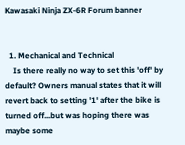Kawasaki Ninja ZX-6R Forum banner


  1. Mechanical and Technical
    Is there really no way to set this 'off' by default? Owners manual states that it will revert back to setting '1' after the bike is turned off...but was hoping there was maybe some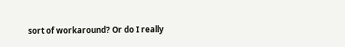sort of workaround? Or do I really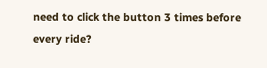need to click the button 3 times before every ride?